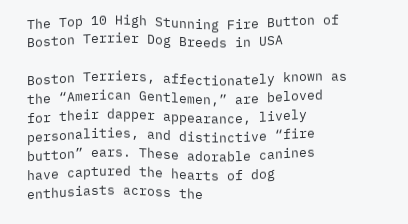The Top 10 High Stunning Fire Button of Boston Terrier Dog Breeds in USA

Boston Terriers, affectionately known as the “American Gentlemen,” are beloved for their dapper appearance, lively personalities, and distinctive “fire button” ears. These adorable canines have captured the hearts of dog enthusiasts across the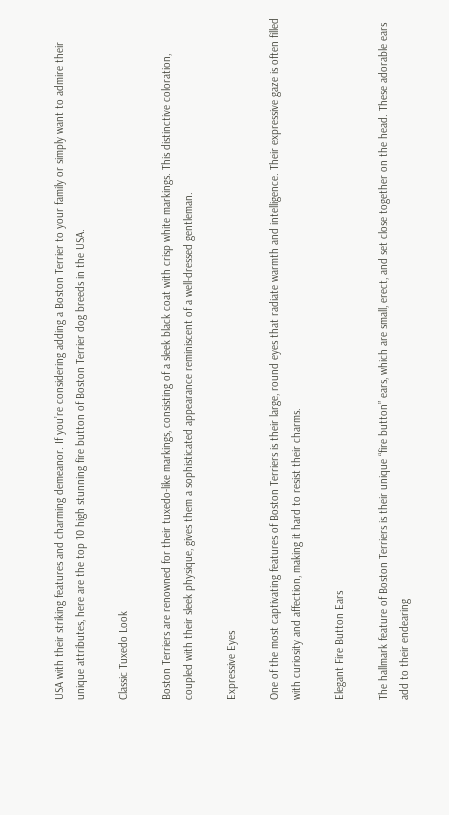USA with their striking features and charming demeanor. If you’re considering adding a Boston Terrier to your family or simply want to admire their unique attributes, here are the top 10 high stunning fire button of Boston Terrier dog breeds in the USA.

Classic Tuxedo Look

Boston Terriers are renowned for their tuxedo-like markings, consisting of a sleek black coat with crisp white markings. This distinctive coloration, coupled with their sleek physique, gives them a sophisticated appearance reminiscent of a well-dressed gentleman.

Expressive Eyes

One of the most captivating features of Boston Terriers is their large, round eyes that radiate warmth and intelligence. Their expressive gaze is often filled with curiosity and affection, making it hard to resist their charms.

Elegant Fire Button Ears

The hallmark feature of Boston Terriers is their unique “fire button” ears, which are small, erect, and set close together on the head. These adorable ears add to their endearing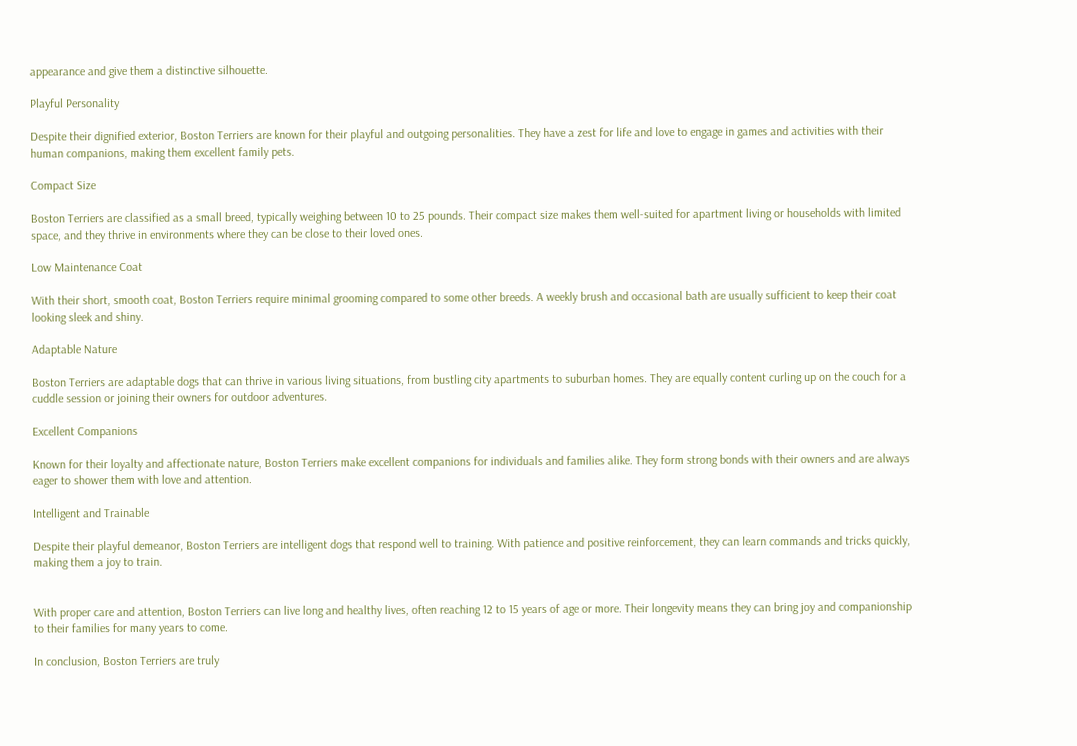appearance and give them a distinctive silhouette.

Playful Personality

Despite their dignified exterior, Boston Terriers are known for their playful and outgoing personalities. They have a zest for life and love to engage in games and activities with their human companions, making them excellent family pets.

Compact Size

Boston Terriers are classified as a small breed, typically weighing between 10 to 25 pounds. Their compact size makes them well-suited for apartment living or households with limited space, and they thrive in environments where they can be close to their loved ones.

Low Maintenance Coat

With their short, smooth coat, Boston Terriers require minimal grooming compared to some other breeds. A weekly brush and occasional bath are usually sufficient to keep their coat looking sleek and shiny.

Adaptable Nature

Boston Terriers are adaptable dogs that can thrive in various living situations, from bustling city apartments to suburban homes. They are equally content curling up on the couch for a cuddle session or joining their owners for outdoor adventures.

Excellent Companions

Known for their loyalty and affectionate nature, Boston Terriers make excellent companions for individuals and families alike. They form strong bonds with their owners and are always eager to shower them with love and attention.

Intelligent and Trainable

Despite their playful demeanor, Boston Terriers are intelligent dogs that respond well to training. With patience and positive reinforcement, they can learn commands and tricks quickly, making them a joy to train.


With proper care and attention, Boston Terriers can live long and healthy lives, often reaching 12 to 15 years of age or more. Their longevity means they can bring joy and companionship to their families for many years to come.

In conclusion, Boston Terriers are truly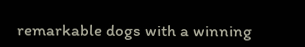remarkable dogs with a winning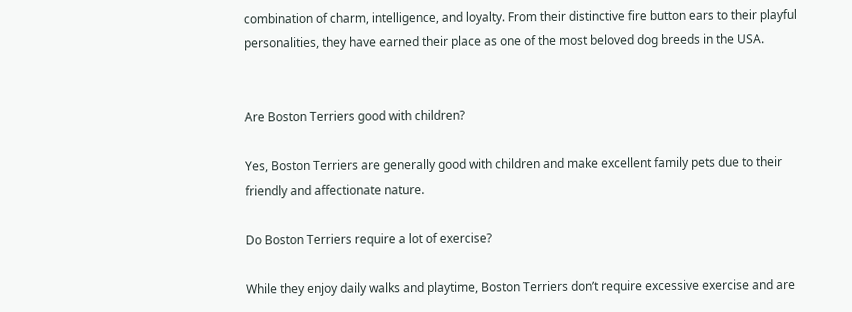combination of charm, intelligence, and loyalty. From their distinctive fire button ears to their playful personalities, they have earned their place as one of the most beloved dog breeds in the USA.


Are Boston Terriers good with children?

Yes, Boston Terriers are generally good with children and make excellent family pets due to their friendly and affectionate nature.

Do Boston Terriers require a lot of exercise?

While they enjoy daily walks and playtime, Boston Terriers don’t require excessive exercise and are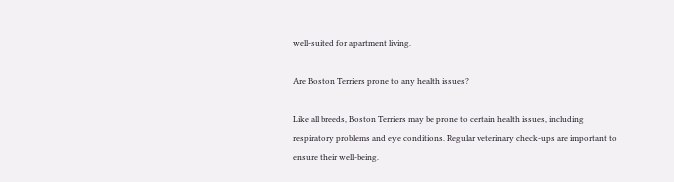well-suited for apartment living.

Are Boston Terriers prone to any health issues?

Like all breeds, Boston Terriers may be prone to certain health issues, including respiratory problems and eye conditions. Regular veterinary check-ups are important to ensure their well-being.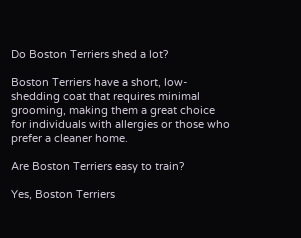Do Boston Terriers shed a lot?

Boston Terriers have a short, low-shedding coat that requires minimal grooming, making them a great choice for individuals with allergies or those who prefer a cleaner home.

Are Boston Terriers easy to train?

Yes, Boston Terriers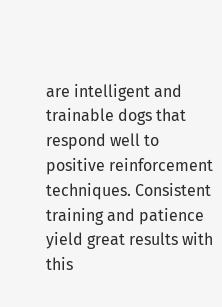are intelligent and trainable dogs that respond well to positive reinforcement techniques. Consistent training and patience yield great results with this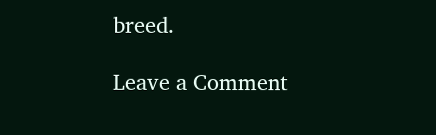breed.

Leave a Comment